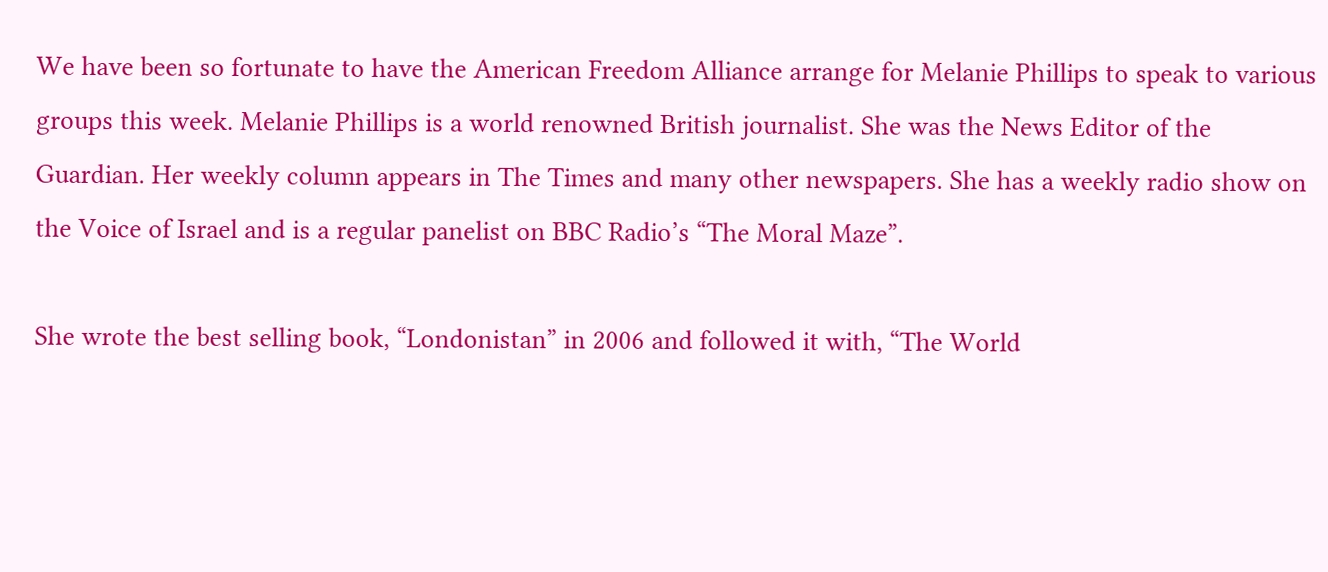We have been so fortunate to have the American Freedom Alliance arrange for Melanie Phillips to speak to various groups this week. Melanie Phillips is a world renowned British journalist. She was the News Editor of the Guardian. Her weekly column appears in The Times and many other newspapers. She has a weekly radio show on the Voice of Israel and is a regular panelist on BBC Radio’s “The Moral Maze”.

She wrote the best selling book, “Londonistan” in 2006 and followed it with, “The World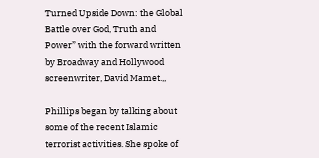Turned Upside Down: the Global Battle over God, Truth and Power” with the forward written by Broadway and Hollywood screenwriter, David Mamet.,,

Phillips began by talking about some of the recent Islamic terrorist activities. She spoke of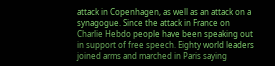attack in Copenhagen, as well as an attack on a synagogue. Since the attack in France on Charlie Hebdo people have been speaking out in support of free speech. Eighty world leaders joined arms and marched in Paris saying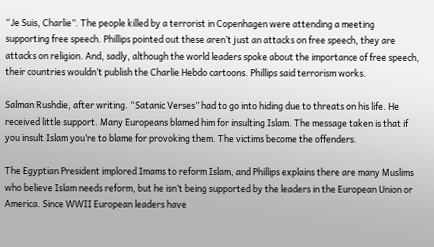“Je Suis, Charlie”. The people killed by a terrorist in Copenhagen were attending a meeting supporting free speech. Phillips pointed out these aren’t just an attacks on free speech, they are attacks on religion. And, sadly, although the world leaders spoke about the importance of free speech, their countries wouldn’t publish the Charlie Hebdo cartoons. Phillips said terrorism works.

Salman Rushdie, after writing. “Satanic Verses” had to go into hiding due to threats on his life. He received little support. Many Europeans blamed him for insulting Islam. The message taken is that if you insult Islam you’re to blame for provoking them. The victims become the offenders.

The Egyptian President implored Imams to reform Islam, and Phillips explains there are many Muslims who believe Islam needs reform, but he isn’t being supported by the leaders in the European Union or America. Since WWII European leaders have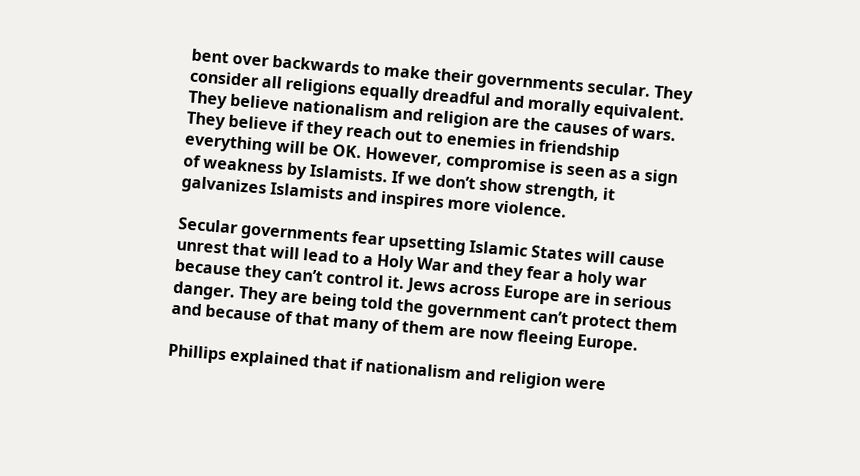bent over backwards to make their governments secular. They consider all religions equally dreadful and morally equivalent. They believe nationalism and religion are the causes of wars. They believe if they reach out to enemies in friendship everything will be OK. However, compromise is seen as a sign of weakness by Islamists. If we don’t show strength, it galvanizes Islamists and inspires more violence.

Secular governments fear upsetting Islamic States will cause unrest that will lead to a Holy War and they fear a holy war because they can’t control it. Jews across Europe are in serious danger. They are being told the government can’t protect them and because of that many of them are now fleeing Europe.

Phillips explained that if nationalism and religion were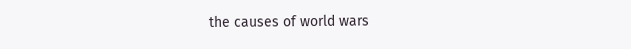the causes of world wars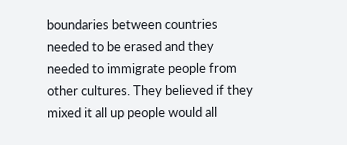boundaries between countries needed to be erased and they needed to immigrate people from other cultures. They believed if they mixed it all up people would all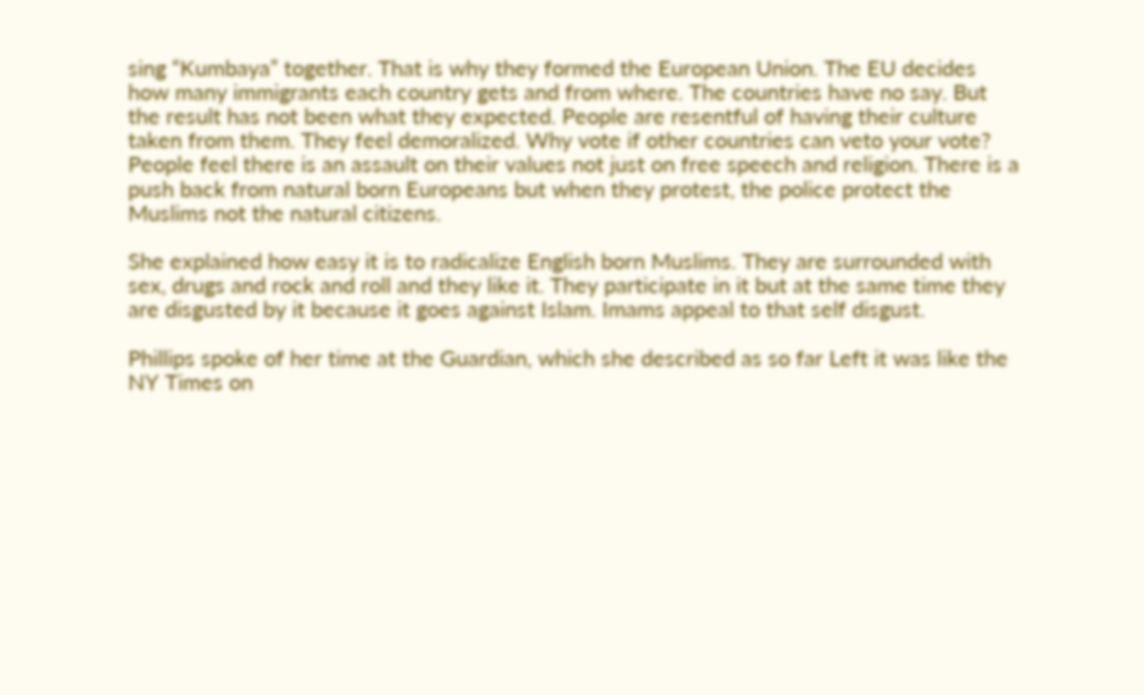sing “Kumbaya” together. That is why they formed the European Union. The EU decides how many immigrants each country gets and from where. The countries have no say. But the result has not been what they expected. People are resentful of having their culture taken from them. They feel demoralized. Why vote if other countries can veto your vote? People feel there is an assault on their values not just on free speech and religion. There is a push back from natural born Europeans but when they protest, the police protect the Muslims not the natural citizens.

She explained how easy it is to radicalize English born Muslims. They are surrounded with sex, drugs and rock and roll and they like it. They participate in it but at the same time they are disgusted by it because it goes against Islam. Imams appeal to that self disgust.

Phillips spoke of her time at the Guardian, which she described as so far Left it was like the NY Times on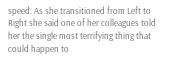speed. As she transitioned from Left to Right she said one of her colleagues told her the single most terrifying thing that could happen to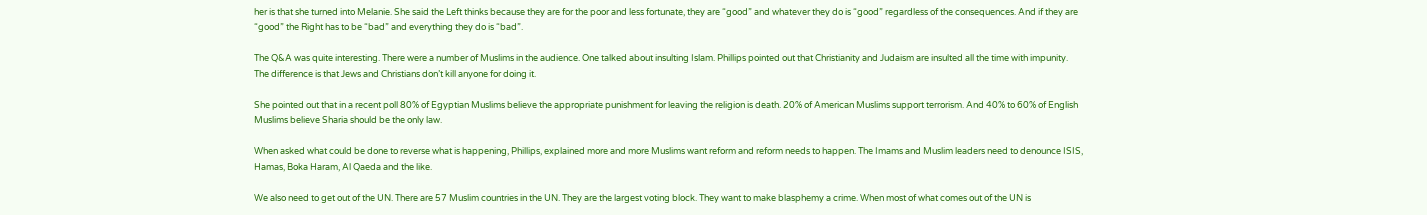her is that she turned into Melanie. She said the Left thinks because they are for the poor and less fortunate, they are “good” and whatever they do is “good” regardless of the consequences. And if they are “good” the Right has to be “bad” and everything they do is “bad”.

The Q&A was quite interesting. There were a number of Muslims in the audience. One talked about insulting Islam. Phillips pointed out that Christianity and Judaism are insulted all the time with impunity. The difference is that Jews and Christians don’t kill anyone for doing it.

She pointed out that in a recent poll 80% of Egyptian Muslims believe the appropriate punishment for leaving the religion is death. 20% of American Muslims support terrorism. And 40% to 60% of English Muslims believe Sharia should be the only law.

When asked what could be done to reverse what is happening, Phillips, explained more and more Muslims want reform and reform needs to happen. The Imams and Muslim leaders need to denounce ISIS, Hamas, Boka Haram, Al Qaeda and the like.

We also need to get out of the UN. There are 57 Muslim countries in the UN. They are the largest voting block. They want to make blasphemy a crime. When most of what comes out of the UN is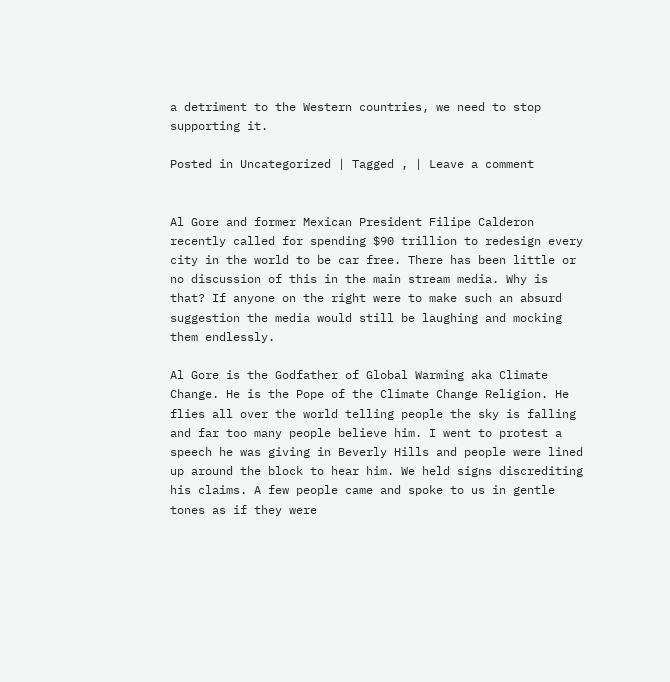a detriment to the Western countries, we need to stop supporting it.

Posted in Uncategorized | Tagged , | Leave a comment


Al Gore and former Mexican President Filipe Calderon recently called for spending $90 trillion to redesign every city in the world to be car free. There has been little or no discussion of this in the main stream media. Why is that? If anyone on the right were to make such an absurd suggestion the media would still be laughing and mocking them endlessly.

Al Gore is the Godfather of Global Warming aka Climate Change. He is the Pope of the Climate Change Religion. He flies all over the world telling people the sky is falling and far too many people believe him. I went to protest a speech he was giving in Beverly Hills and people were lined up around the block to hear him. We held signs discrediting his claims. A few people came and spoke to us in gentle tones as if they were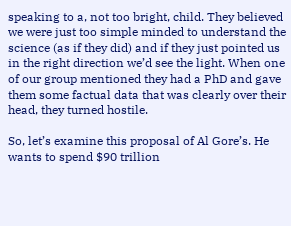speaking to a, not too bright, child. They believed we were just too simple minded to understand the science (as if they did) and if they just pointed us in the right direction we’d see the light. When one of our group mentioned they had a PhD and gave them some factual data that was clearly over their head, they turned hostile.

So, let’s examine this proposal of Al Gore’s. He wants to spend $90 trillion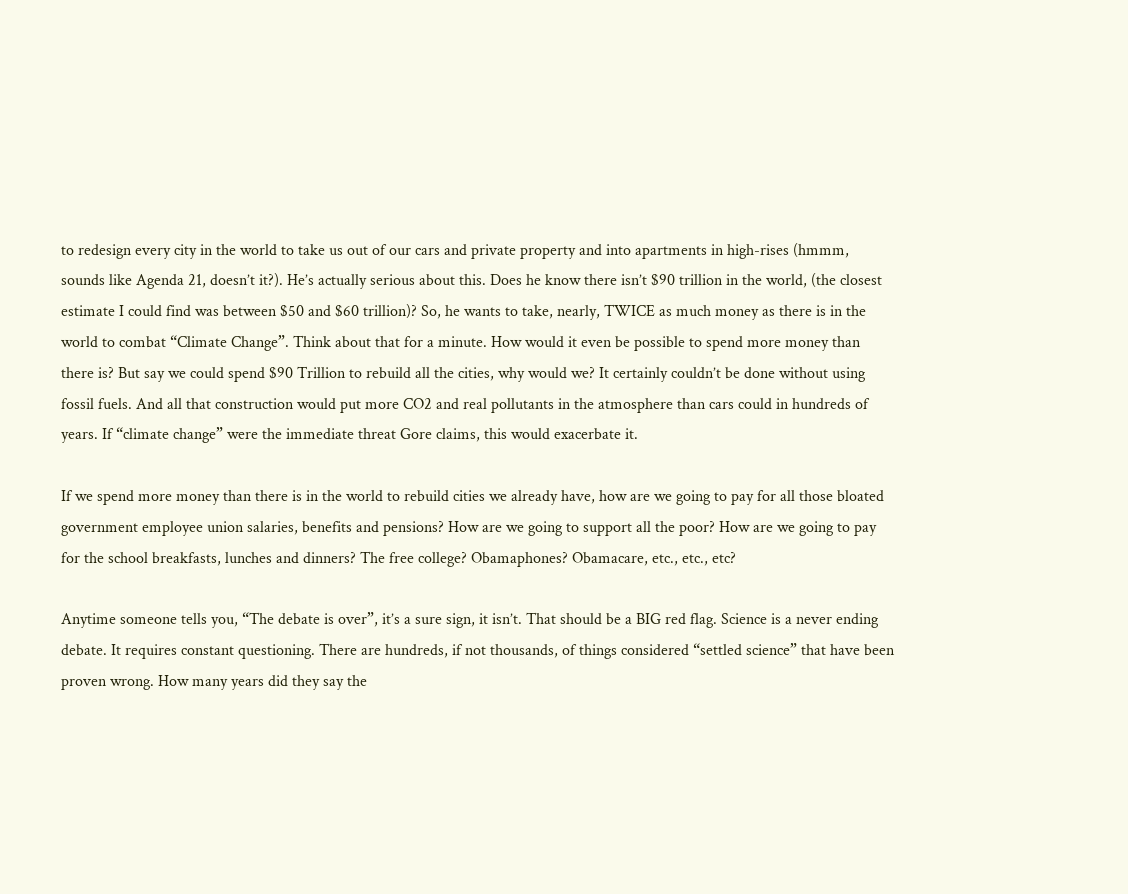to redesign every city in the world to take us out of our cars and private property and into apartments in high-rises (hmmm, sounds like Agenda 21, doesn’t it?). He’s actually serious about this. Does he know there isn’t $90 trillion in the world, (the closest estimate I could find was between $50 and $60 trillion)? So, he wants to take, nearly, TWICE as much money as there is in the world to combat “Climate Change”. Think about that for a minute. How would it even be possible to spend more money than there is? But say we could spend $90 Trillion to rebuild all the cities, why would we? It certainly couldn’t be done without using fossil fuels. And all that construction would put more CO2 and real pollutants in the atmosphere than cars could in hundreds of years. If “climate change” were the immediate threat Gore claims, this would exacerbate it.

If we spend more money than there is in the world to rebuild cities we already have, how are we going to pay for all those bloated government employee union salaries, benefits and pensions? How are we going to support all the poor? How are we going to pay for the school breakfasts, lunches and dinners? The free college? Obamaphones? Obamacare, etc., etc., etc?

Anytime someone tells you, “The debate is over”, it’s a sure sign, it isn’t. That should be a BIG red flag. Science is a never ending debate. It requires constant questioning. There are hundreds, if not thousands, of things considered “settled science” that have been proven wrong. How many years did they say the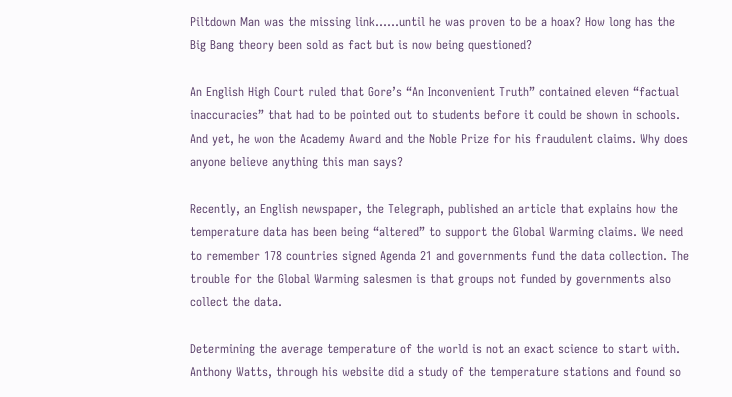Piltdown Man was the missing link……until he was proven to be a hoax? How long has the Big Bang theory been sold as fact but is now being questioned?

An English High Court ruled that Gore’s “An Inconvenient Truth” contained eleven “factual inaccuracies” that had to be pointed out to students before it could be shown in schools. And yet, he won the Academy Award and the Noble Prize for his fraudulent claims. Why does anyone believe anything this man says?

Recently, an English newspaper, the Telegraph, published an article that explains how the temperature data has been being “altered” to support the Global Warming claims. We need to remember 178 countries signed Agenda 21 and governments fund the data collection. The trouble for the Global Warming salesmen is that groups not funded by governments also collect the data.

Determining the average temperature of the world is not an exact science to start with. Anthony Watts, through his website did a study of the temperature stations and found so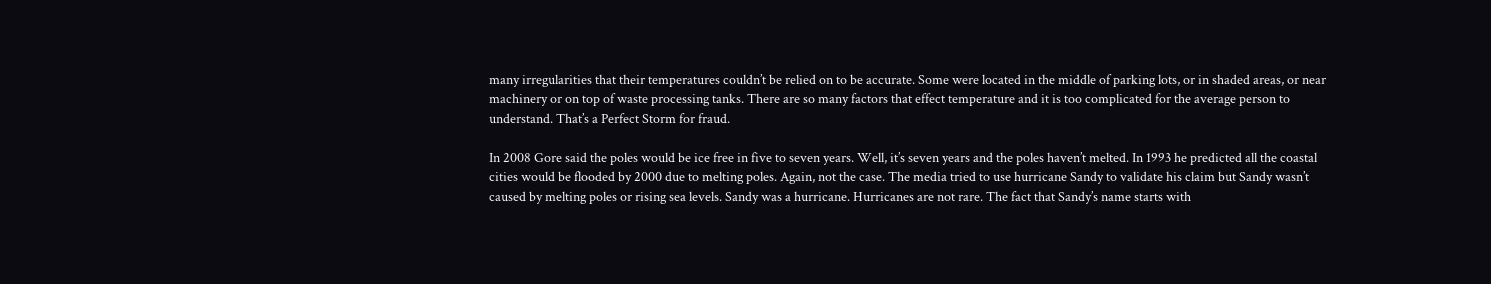many irregularities that their temperatures couldn’t be relied on to be accurate. Some were located in the middle of parking lots, or in shaded areas, or near machinery or on top of waste processing tanks. There are so many factors that effect temperature and it is too complicated for the average person to understand. That’s a Perfect Storm for fraud.

In 2008 Gore said the poles would be ice free in five to seven years. Well, it’s seven years and the poles haven’t melted. In 1993 he predicted all the coastal cities would be flooded by 2000 due to melting poles. Again, not the case. The media tried to use hurricane Sandy to validate his claim but Sandy wasn’t caused by melting poles or rising sea levels. Sandy was a hurricane. Hurricanes are not rare. The fact that Sandy’s name starts with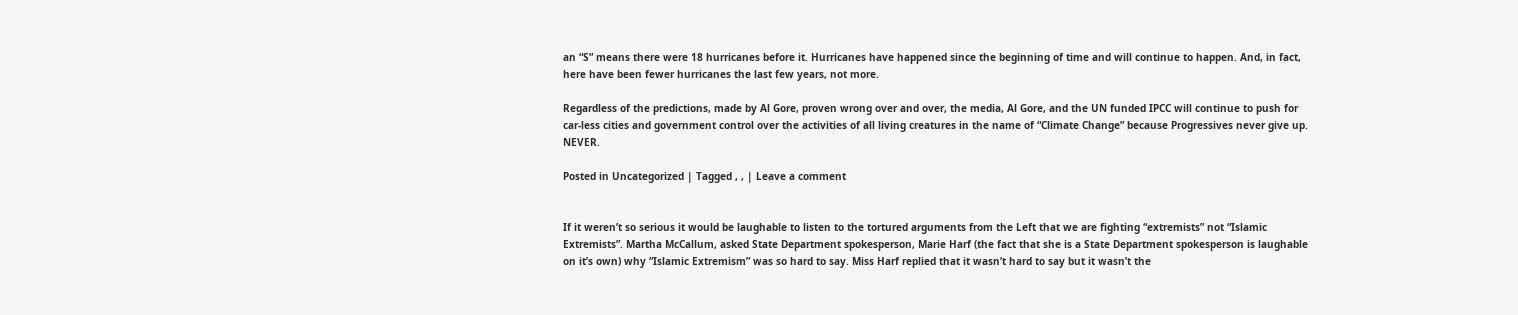an “S” means there were 18 hurricanes before it. Hurricanes have happened since the beginning of time and will continue to happen. And, in fact, here have been fewer hurricanes the last few years, not more.

Regardless of the predictions, made by Al Gore, proven wrong over and over, the media, Al Gore, and the UN funded IPCC will continue to push for car-less cities and government control over the activities of all living creatures in the name of “Climate Change” because Progressives never give up. NEVER.

Posted in Uncategorized | Tagged , , | Leave a comment


If it weren’t so serious it would be laughable to listen to the tortured arguments from the Left that we are fighting “extremists” not “Islamic Extremists”. Martha McCallum, asked State Department spokesperson, Marie Harf (the fact that she is a State Department spokesperson is laughable on it’s own) why “Islamic Extremism” was so hard to say. Miss Harf replied that it wasn’t hard to say but it wasn’t the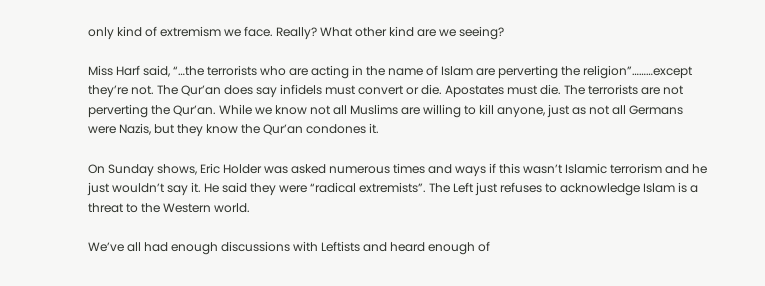only kind of extremism we face. Really? What other kind are we seeing?

Miss Harf said, “…the terrorists who are acting in the name of Islam are perverting the religion”………except they’re not. The Qur’an does say infidels must convert or die. Apostates must die. The terrorists are not perverting the Qur’an. While we know not all Muslims are willing to kill anyone, just as not all Germans were Nazis, but they know the Qur’an condones it.

On Sunday shows, Eric Holder was asked numerous times and ways if this wasn’t Islamic terrorism and he just wouldn’t say it. He said they were “radical extremists”. The Left just refuses to acknowledge Islam is a threat to the Western world.

We’ve all had enough discussions with Leftists and heard enough of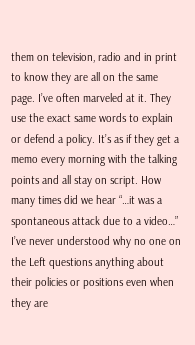them on television, radio and in print to know they are all on the same page. I’ve often marveled at it. They use the exact same words to explain or defend a policy. It’s as if they get a memo every morning with the talking points and all stay on script. How many times did we hear “…it was a spontaneous attack due to a video…” I’ve never understood why no one on the Left questions anything about their policies or positions even when they are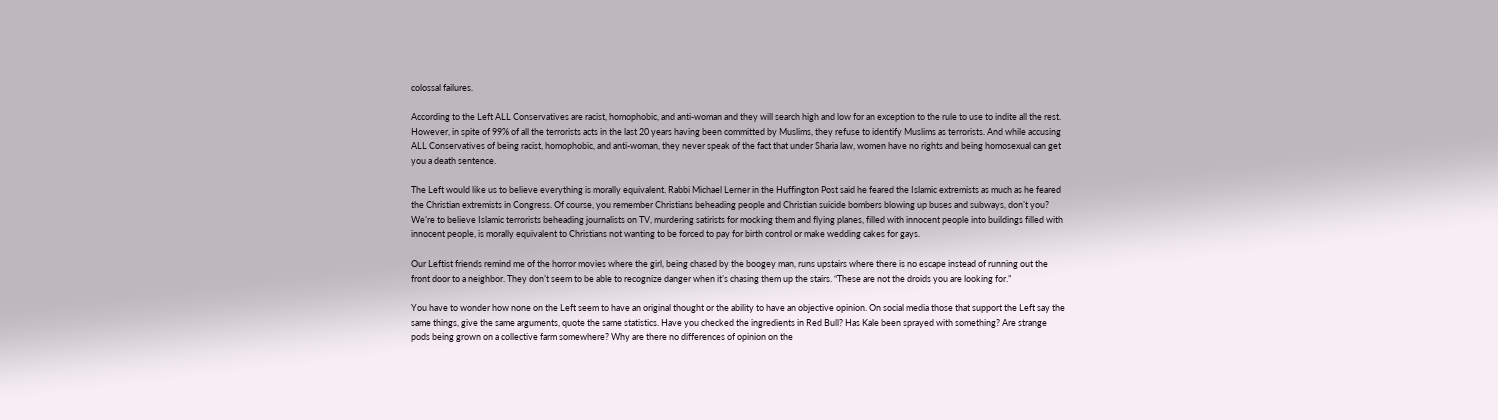colossal failures.

According to the Left ALL Conservatives are racist, homophobic, and anti-woman and they will search high and low for an exception to the rule to use to indite all the rest. However, in spite of 99% of all the terrorists acts in the last 20 years having been committed by Muslims, they refuse to identify Muslims as terrorists. And while accusing ALL Conservatives of being racist, homophobic, and anti-woman, they never speak of the fact that under Sharia law, women have no rights and being homosexual can get you a death sentence.

The Left would like us to believe everything is morally equivalent. Rabbi Michael Lerner in the Huffington Post said he feared the Islamic extremists as much as he feared the Christian extremists in Congress. Of course, you remember Christians beheading people and Christian suicide bombers blowing up buses and subways, don’t you? We’re to believe Islamic terrorists beheading journalists on TV, murdering satirists for mocking them and flying planes, filled with innocent people into buildings filled with innocent people, is morally equivalent to Christians not wanting to be forced to pay for birth control or make wedding cakes for gays.

Our Leftist friends remind me of the horror movies where the girl, being chased by the boogey man, runs upstairs where there is no escape instead of running out the front door to a neighbor. They don’t seem to be able to recognize danger when it’s chasing them up the stairs. “These are not the droids you are looking for.”

You have to wonder how none on the Left seem to have an original thought or the ability to have an objective opinion. On social media those that support the Left say the same things, give the same arguments, quote the same statistics. Have you checked the ingredients in Red Bull? Has Kale been sprayed with something? Are strange pods being grown on a collective farm somewhere? Why are there no differences of opinion on the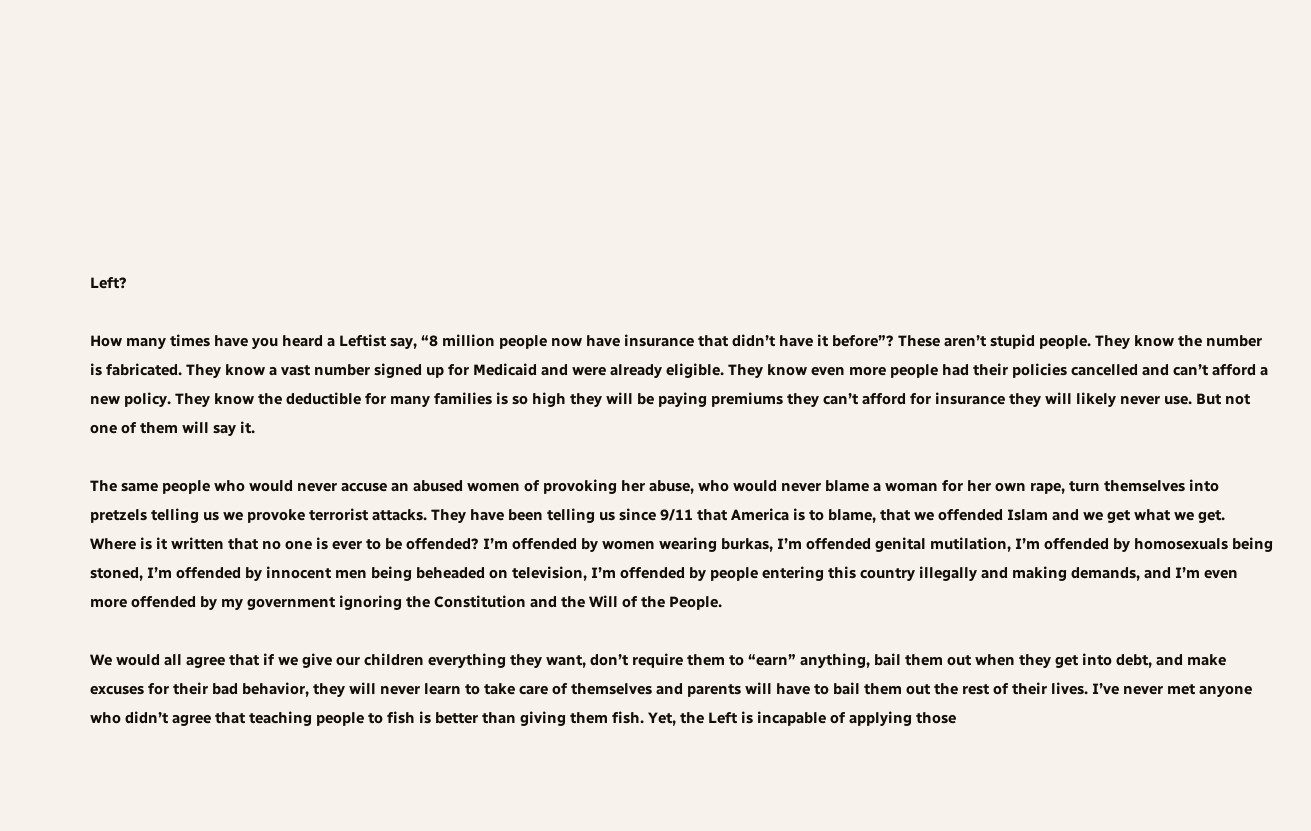Left?

How many times have you heard a Leftist say, “8 million people now have insurance that didn’t have it before”? These aren’t stupid people. They know the number is fabricated. They know a vast number signed up for Medicaid and were already eligible. They know even more people had their policies cancelled and can’t afford a new policy. They know the deductible for many families is so high they will be paying premiums they can’t afford for insurance they will likely never use. But not one of them will say it.

The same people who would never accuse an abused women of provoking her abuse, who would never blame a woman for her own rape, turn themselves into pretzels telling us we provoke terrorist attacks. They have been telling us since 9/11 that America is to blame, that we offended Islam and we get what we get. Where is it written that no one is ever to be offended? I’m offended by women wearing burkas, I’m offended genital mutilation, I’m offended by homosexuals being stoned, I’m offended by innocent men being beheaded on television, I’m offended by people entering this country illegally and making demands, and I’m even more offended by my government ignoring the Constitution and the Will of the People.

We would all agree that if we give our children everything they want, don’t require them to “earn” anything, bail them out when they get into debt, and make excuses for their bad behavior, they will never learn to take care of themselves and parents will have to bail them out the rest of their lives. I’ve never met anyone who didn’t agree that teaching people to fish is better than giving them fish. Yet, the Left is incapable of applying those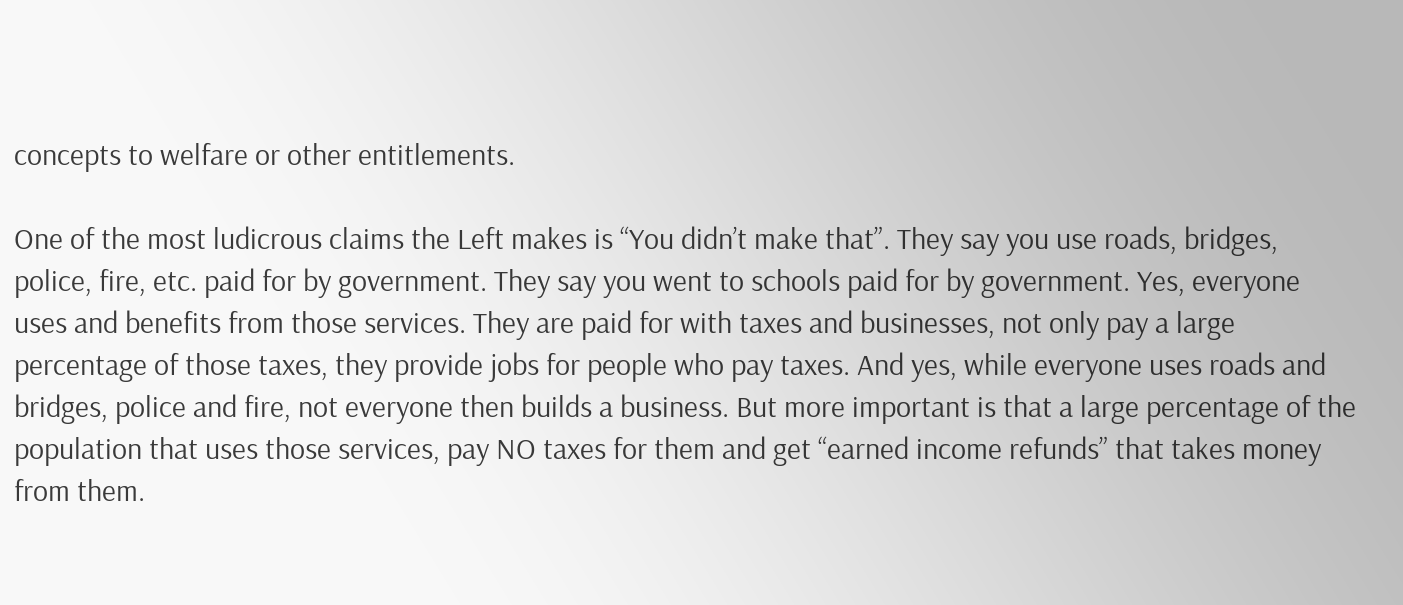concepts to welfare or other entitlements.

One of the most ludicrous claims the Left makes is “You didn’t make that”. They say you use roads, bridges, police, fire, etc. paid for by government. They say you went to schools paid for by government. Yes, everyone uses and benefits from those services. They are paid for with taxes and businesses, not only pay a large percentage of those taxes, they provide jobs for people who pay taxes. And yes, while everyone uses roads and bridges, police and fire, not everyone then builds a business. But more important is that a large percentage of the population that uses those services, pay NO taxes for them and get “earned income refunds” that takes money from them.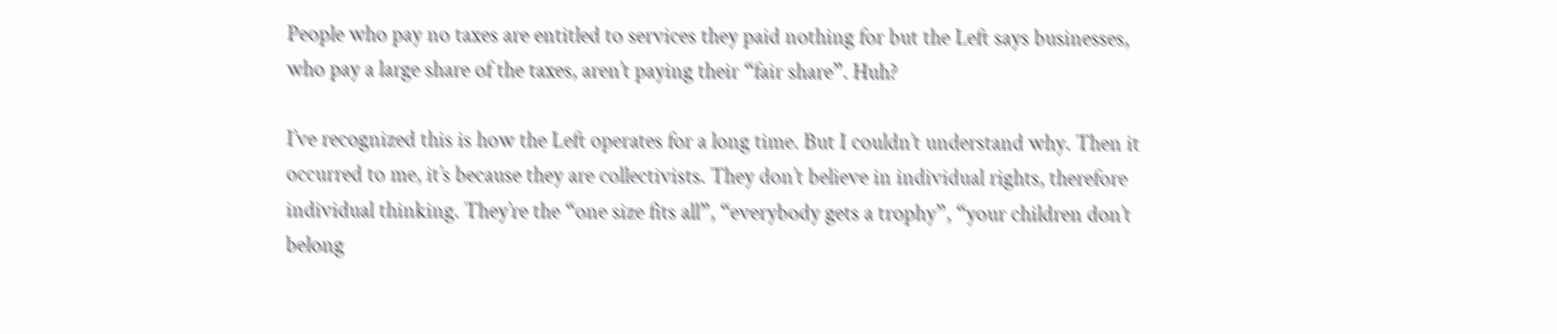People who pay no taxes are entitled to services they paid nothing for but the Left says businesses, who pay a large share of the taxes, aren’t paying their “fair share”. Huh?

I’ve recognized this is how the Left operates for a long time. But I couldn’t understand why. Then it occurred to me, it’s because they are collectivists. They don’t believe in individual rights, therefore individual thinking. They’re the “one size fits all”, “everybody gets a trophy”, “your children don’t belong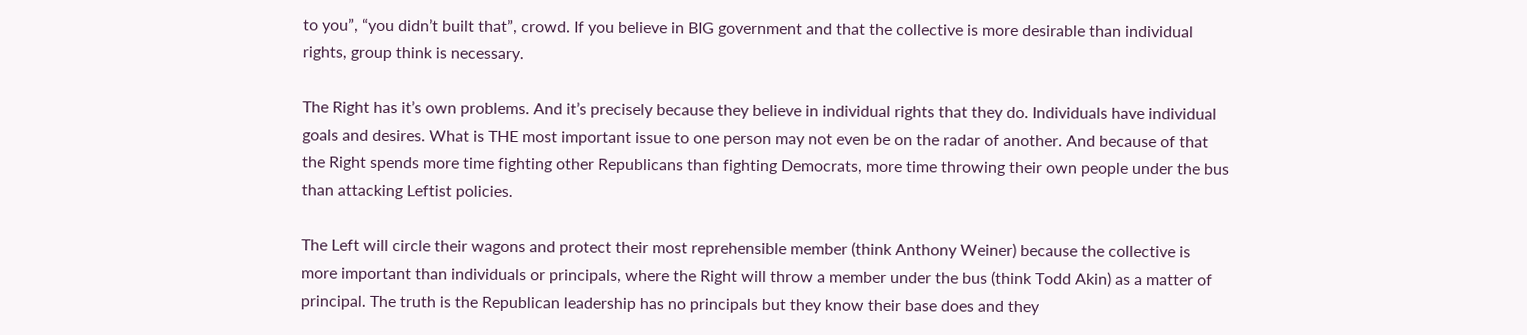to you”, “you didn’t built that”, crowd. If you believe in BIG government and that the collective is more desirable than individual rights, group think is necessary.

The Right has it’s own problems. And it’s precisely because they believe in individual rights that they do. Individuals have individual goals and desires. What is THE most important issue to one person may not even be on the radar of another. And because of that the Right spends more time fighting other Republicans than fighting Democrats, more time throwing their own people under the bus than attacking Leftist policies.

The Left will circle their wagons and protect their most reprehensible member (think Anthony Weiner) because the collective is more important than individuals or principals, where the Right will throw a member under the bus (think Todd Akin) as a matter of principal. The truth is the Republican leadership has no principals but they know their base does and they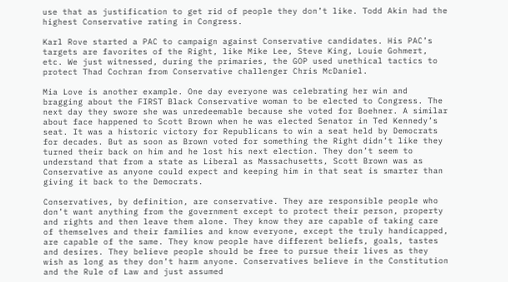use that as justification to get rid of people they don’t like. Todd Akin had the highest Conservative rating in Congress.

Karl Rove started a PAC to campaign against Conservative candidates. His PAC’s targets are favorites of the Right, like Mike Lee, Steve King, Louie Gohmert, etc. We just witnessed, during the primaries, the GOP used unethical tactics to protect Thad Cochran from Conservative challenger Chris McDaniel.

Mia Love is another example. One day everyone was celebrating her win and bragging about the FIRST Black Conservative woman to be elected to Congress. The next day they swore she was unredeemable because she voted for Boehner. A similar about face happened to Scott Brown when he was elected Senator in Ted Kennedy’s seat. It was a historic victory for Republicans to win a seat held by Democrats for decades. But as soon as Brown voted for something the Right didn’t like they turned their back on him and he lost his next election. They don’t seem to understand that from a state as Liberal as Massachusetts, Scott Brown was as Conservative as anyone could expect and keeping him in that seat is smarter than giving it back to the Democrats.

Conservatives, by definition, are conservative. They are responsible people who don’t want anything from the government except to protect their person, property and rights and then leave them alone. They know they are capable of taking care of themselves and their families and know everyone, except the truly handicapped, are capable of the same. They know people have different beliefs, goals, tastes and desires. They believe people should be free to pursue their lives as they wish as long as they don’t harm anyone. Conservatives believe in the Constitution and the Rule of Law and just assumed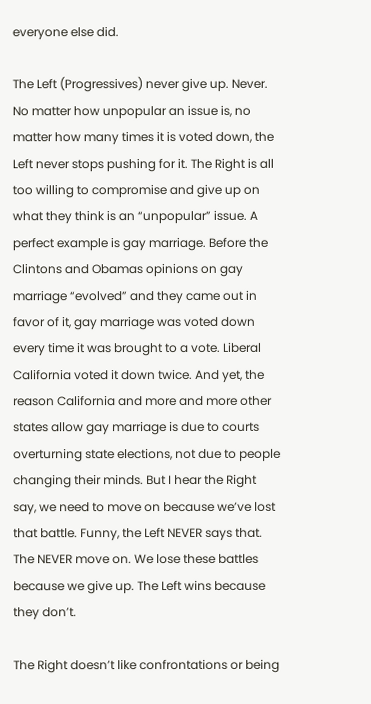everyone else did.

The Left (Progressives) never give up. Never. No matter how unpopular an issue is, no matter how many times it is voted down, the Left never stops pushing for it. The Right is all too willing to compromise and give up on what they think is an “unpopular” issue. A perfect example is gay marriage. Before the Clintons and Obamas opinions on gay marriage “evolved” and they came out in favor of it, gay marriage was voted down every time it was brought to a vote. Liberal California voted it down twice. And yet, the reason California and more and more other states allow gay marriage is due to courts overturning state elections, not due to people changing their minds. But I hear the Right say, we need to move on because we’ve lost that battle. Funny, the Left NEVER says that. The NEVER move on. We lose these battles because we give up. The Left wins because they don’t.

The Right doesn’t like confrontations or being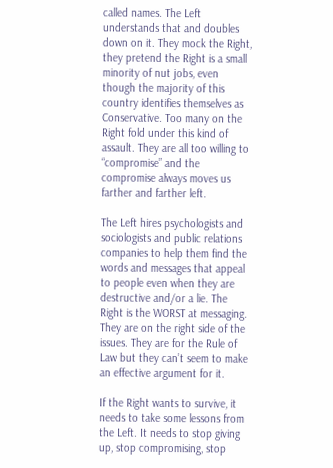called names. The Left understands that and doubles down on it. They mock the Right, they pretend the Right is a small minority of nut jobs, even though the majority of this country identifies themselves as Conservative. Too many on the Right fold under this kind of assault. They are all too willing to “compromise” and the compromise always moves us farther and farther left.

The Left hires psychologists and sociologists and public relations companies to help them find the words and messages that appeal to people even when they are destructive and/or a lie. The Right is the WORST at messaging. They are on the right side of the issues. They are for the Rule of Law but they can’t seem to make an effective argument for it.

If the Right wants to survive, it needs to take some lessons from the Left. It needs to stop giving up, stop compromising, stop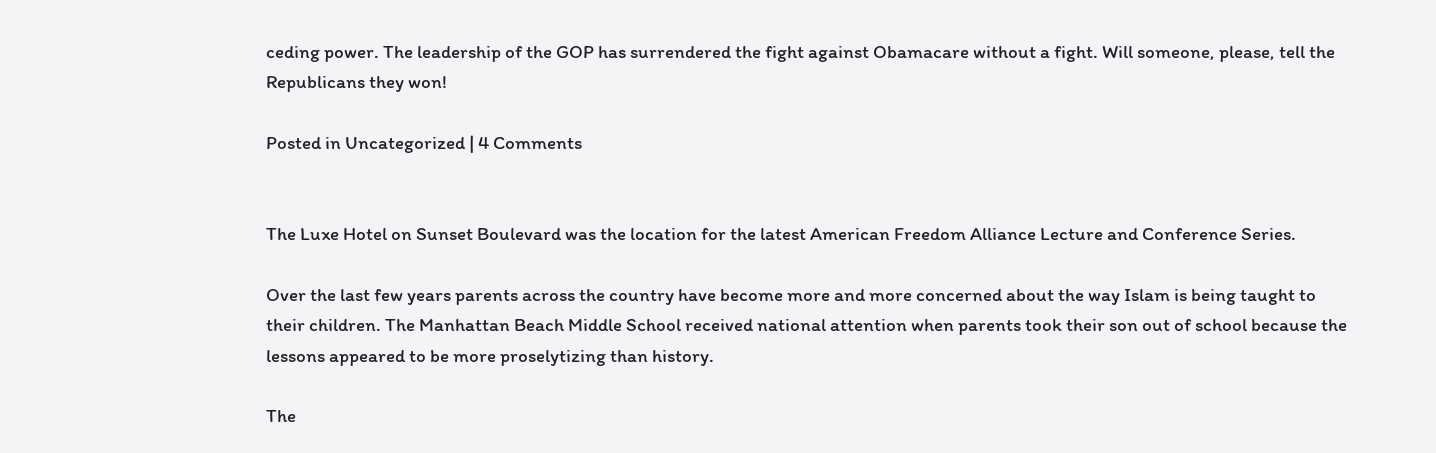ceding power. The leadership of the GOP has surrendered the fight against Obamacare without a fight. Will someone, please, tell the Republicans they won!

Posted in Uncategorized | 4 Comments


The Luxe Hotel on Sunset Boulevard was the location for the latest American Freedom Alliance Lecture and Conference Series.

Over the last few years parents across the country have become more and more concerned about the way Islam is being taught to their children. The Manhattan Beach Middle School received national attention when parents took their son out of school because the lessons appeared to be more proselytizing than history.

The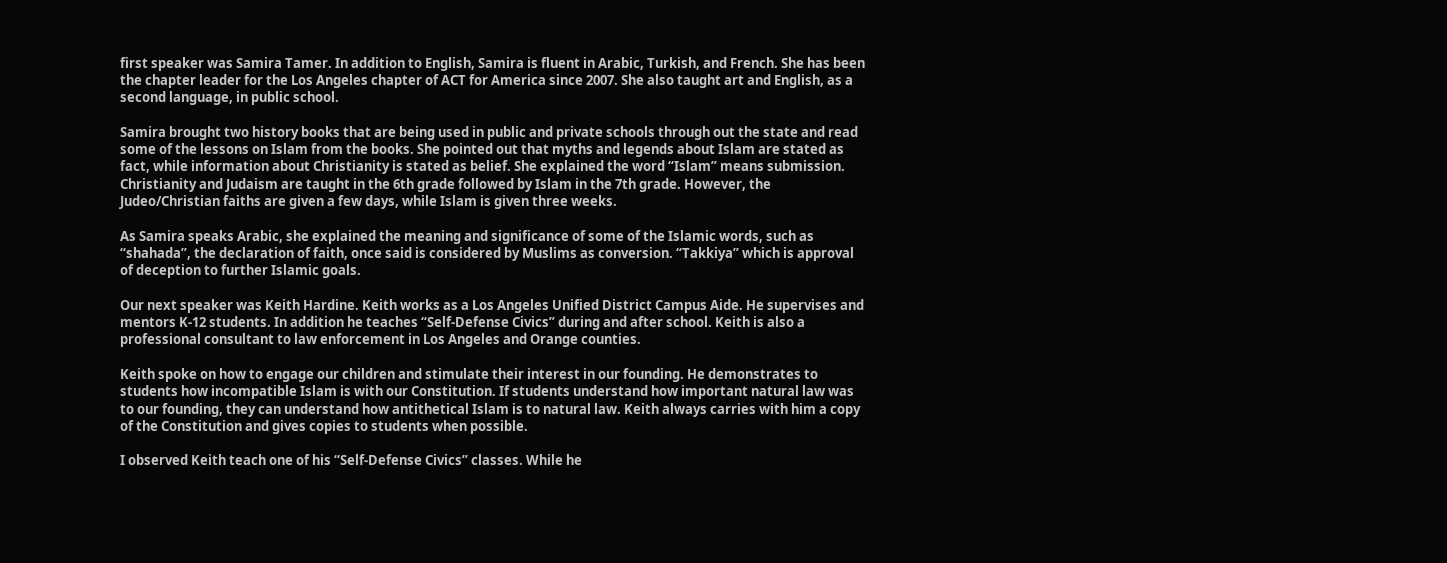first speaker was Samira Tamer. In addition to English, Samira is fluent in Arabic, Turkish, and French. She has been the chapter leader for the Los Angeles chapter of ACT for America since 2007. She also taught art and English, as a second language, in public school.

Samira brought two history books that are being used in public and private schools through out the state and read some of the lessons on Islam from the books. She pointed out that myths and legends about Islam are stated as fact, while information about Christianity is stated as belief. She explained the word “Islam” means submission. Christianity and Judaism are taught in the 6th grade followed by Islam in the 7th grade. However, the Judeo/Christian faiths are given a few days, while Islam is given three weeks.

As Samira speaks Arabic, she explained the meaning and significance of some of the Islamic words, such as “shahada”, the declaration of faith, once said is considered by Muslims as conversion. “Takkiya” which is approval of deception to further Islamic goals.

Our next speaker was Keith Hardine. Keith works as a Los Angeles Unified District Campus Aide. He supervises and mentors K-12 students. In addition he teaches “Self-Defense Civics” during and after school. Keith is also a professional consultant to law enforcement in Los Angeles and Orange counties.

Keith spoke on how to engage our children and stimulate their interest in our founding. He demonstrates to students how incompatible Islam is with our Constitution. If students understand how important natural law was to our founding, they can understand how antithetical Islam is to natural law. Keith always carries with him a copy of the Constitution and gives copies to students when possible.

I observed Keith teach one of his “Self-Defense Civics” classes. While he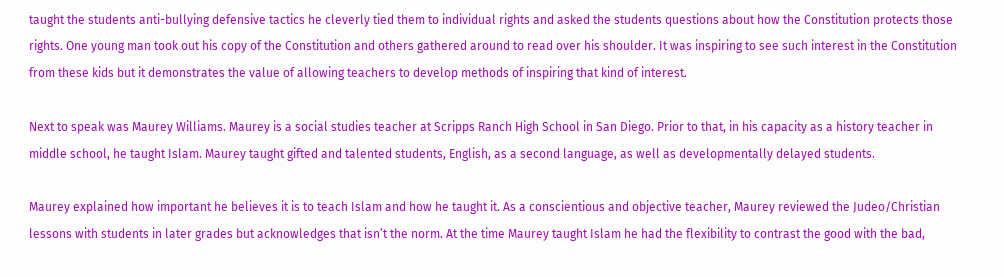taught the students anti-bullying defensive tactics he cleverly tied them to individual rights and asked the students questions about how the Constitution protects those rights. One young man took out his copy of the Constitution and others gathered around to read over his shoulder. It was inspiring to see such interest in the Constitution from these kids but it demonstrates the value of allowing teachers to develop methods of inspiring that kind of interest.

Next to speak was Maurey Williams. Maurey is a social studies teacher at Scripps Ranch High School in San Diego. Prior to that, in his capacity as a history teacher in middle school, he taught Islam. Maurey taught gifted and talented students, English, as a second language, as well as developmentally delayed students.

Maurey explained how important he believes it is to teach Islam and how he taught it. As a conscientious and objective teacher, Maurey reviewed the Judeo/Christian lessons with students in later grades but acknowledges that isn’t the norm. At the time Maurey taught Islam he had the flexibility to contrast the good with the bad,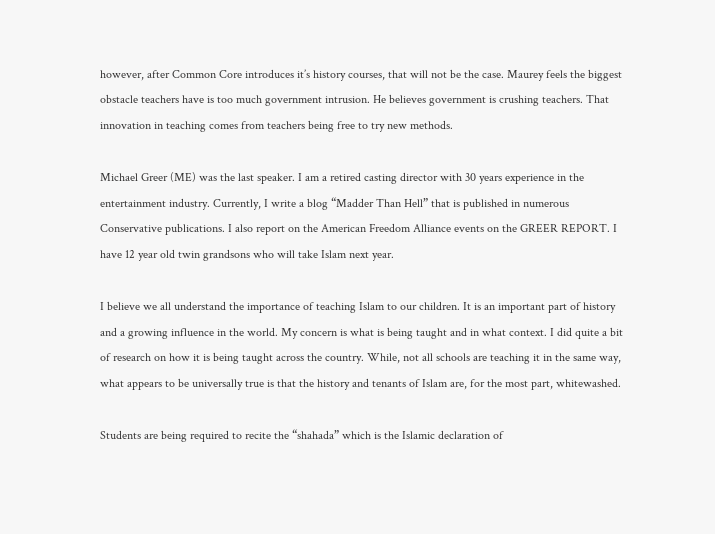however, after Common Core introduces it’s history courses, that will not be the case. Maurey feels the biggest obstacle teachers have is too much government intrusion. He believes government is crushing teachers. That innovation in teaching comes from teachers being free to try new methods.

Michael Greer (ME) was the last speaker. I am a retired casting director with 30 years experience in the entertainment industry. Currently, I write a blog “Madder Than Hell” that is published in numerous Conservative publications. I also report on the American Freedom Alliance events on the GREER REPORT. I have 12 year old twin grandsons who will take Islam next year.

I believe we all understand the importance of teaching Islam to our children. It is an important part of history and a growing influence in the world. My concern is what is being taught and in what context. I did quite a bit of research on how it is being taught across the country. While, not all schools are teaching it in the same way, what appears to be universally true is that the history and tenants of Islam are, for the most part, whitewashed.

Students are being required to recite the “shahada” which is the Islamic declaration of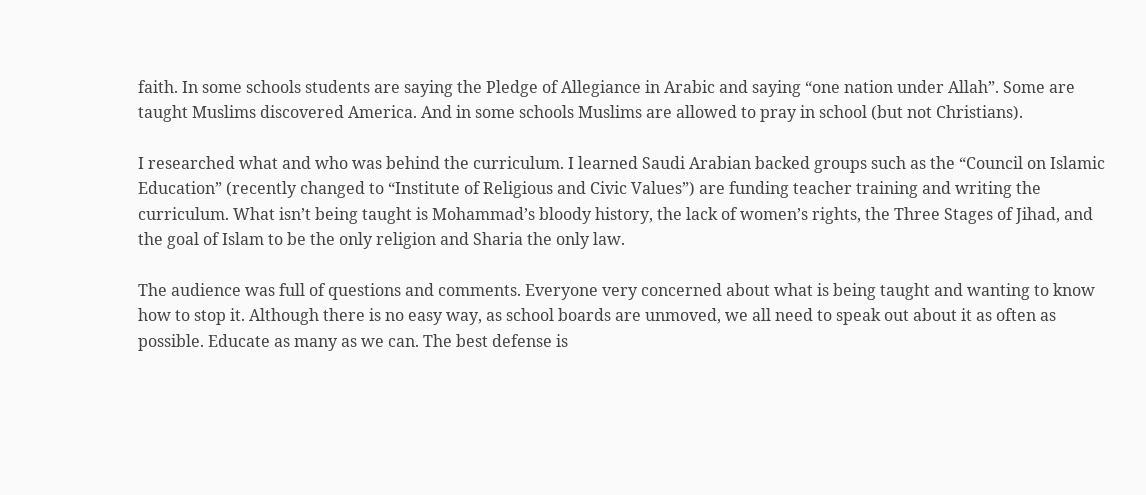faith. In some schools students are saying the Pledge of Allegiance in Arabic and saying “one nation under Allah”. Some are taught Muslims discovered America. And in some schools Muslims are allowed to pray in school (but not Christians).

I researched what and who was behind the curriculum. I learned Saudi Arabian backed groups such as the “Council on Islamic Education” (recently changed to “Institute of Religious and Civic Values”) are funding teacher training and writing the curriculum. What isn’t being taught is Mohammad’s bloody history, the lack of women’s rights, the Three Stages of Jihad, and the goal of Islam to be the only religion and Sharia the only law.

The audience was full of questions and comments. Everyone very concerned about what is being taught and wanting to know how to stop it. Although there is no easy way, as school boards are unmoved, we all need to speak out about it as often as possible. Educate as many as we can. The best defense is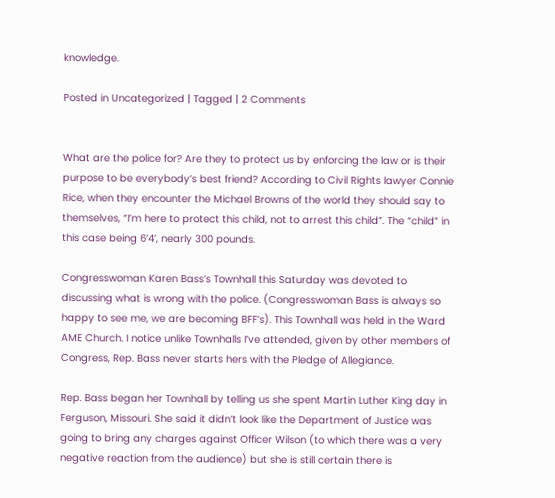knowledge.

Posted in Uncategorized | Tagged | 2 Comments


What are the police for? Are they to protect us by enforcing the law or is their purpose to be everybody’s best friend? According to Civil Rights lawyer Connie Rice, when they encounter the Michael Browns of the world they should say to themselves, “I’m here to protect this child, not to arrest this child”. The “child” in this case being 6’4’, nearly 300 pounds.

Congresswoman Karen Bass’s Townhall this Saturday was devoted to discussing what is wrong with the police. (Congresswoman Bass is always so happy to see me, we are becoming BFF’s). This Townhall was held in the Ward AME Church. I notice unlike Townhalls I’ve attended, given by other members of Congress, Rep. Bass never starts hers with the Pledge of Allegiance.

Rep. Bass began her Townhall by telling us she spent Martin Luther King day in Ferguson, Missouri. She said it didn’t look like the Department of Justice was going to bring any charges against Officer Wilson (to which there was a very negative reaction from the audience) but she is still certain there is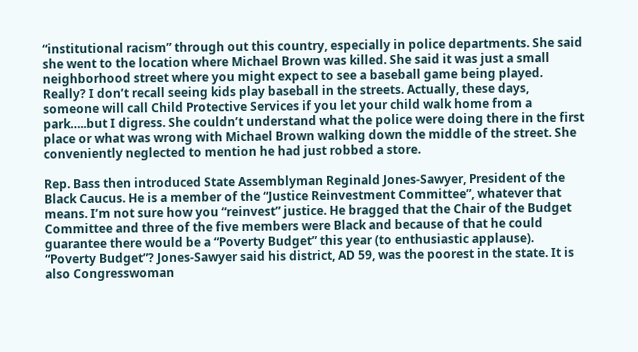“institutional racism” through out this country, especially in police departments. She said she went to the location where Michael Brown was killed. She said it was just a small neighborhood street where you might expect to see a baseball game being played. Really? I don’t recall seeing kids play baseball in the streets. Actually, these days, someone will call Child Protective Services if you let your child walk home from a park…..but I digress. She couldn’t understand what the police were doing there in the first place or what was wrong with Michael Brown walking down the middle of the street. She conveniently neglected to mention he had just robbed a store.

Rep. Bass then introduced State Assemblyman Reginald Jones-Sawyer, President of the Black Caucus. He is a member of the “Justice Reinvestment Committee”, whatever that means. I’m not sure how you “reinvest” justice. He bragged that the Chair of the Budget Committee and three of the five members were Black and because of that he could guarantee there would be a “Poverty Budget” this year (to enthusiastic applause). “Poverty Budget”? Jones-Sawyer said his district, AD 59, was the poorest in the state. It is also Congresswoman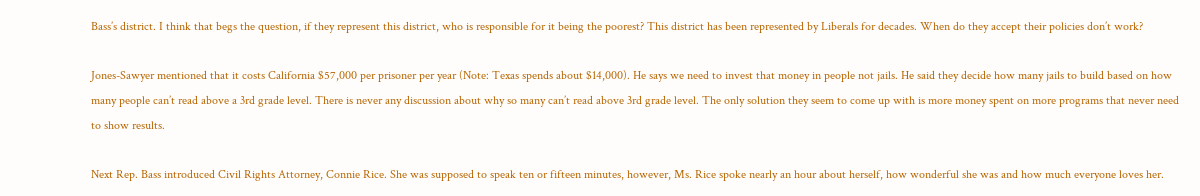Bass’s district. I think that begs the question, if they represent this district, who is responsible for it being the poorest? This district has been represented by Liberals for decades. When do they accept their policies don’t work?

Jones-Sawyer mentioned that it costs California $57,000 per prisoner per year (Note: Texas spends about $14,000). He says we need to invest that money in people not jails. He said they decide how many jails to build based on how many people can’t read above a 3rd grade level. There is never any discussion about why so many can’t read above 3rd grade level. The only solution they seem to come up with is more money spent on more programs that never need to show results.

Next Rep. Bass introduced Civil Rights Attorney, Connie Rice. She was supposed to speak ten or fifteen minutes, however, Ms. Rice spoke nearly an hour about herself, how wonderful she was and how much everyone loves her.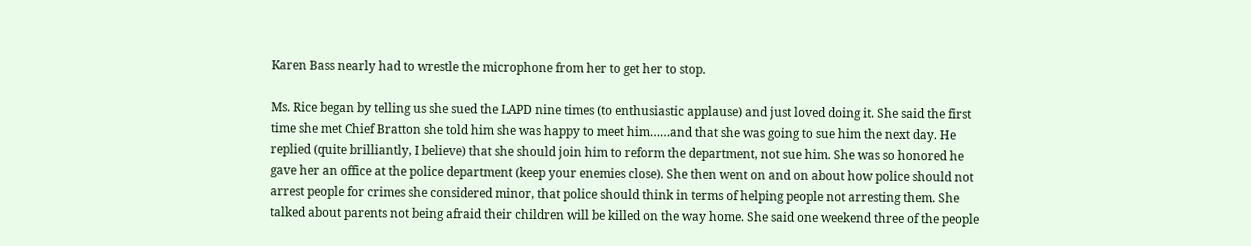Karen Bass nearly had to wrestle the microphone from her to get her to stop.

Ms. Rice began by telling us she sued the LAPD nine times (to enthusiastic applause) and just loved doing it. She said the first time she met Chief Bratton she told him she was happy to meet him……and that she was going to sue him the next day. He replied (quite brilliantly, I believe) that she should join him to reform the department, not sue him. She was so honored he gave her an office at the police department (keep your enemies close). She then went on and on about how police should not arrest people for crimes she considered minor, that police should think in terms of helping people not arresting them. She talked about parents not being afraid their children will be killed on the way home. She said one weekend three of the people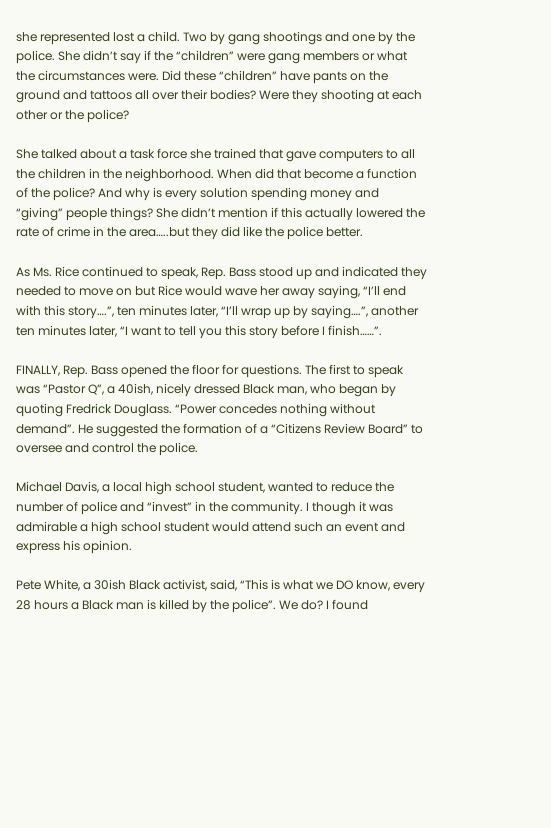she represented lost a child. Two by gang shootings and one by the police. She didn’t say if the “children” were gang members or what the circumstances were. Did these “children” have pants on the ground and tattoos all over their bodies? Were they shooting at each other or the police?

She talked about a task force she trained that gave computers to all the children in the neighborhood. When did that become a function of the police? And why is every solution spending money and “giving” people things? She didn’t mention if this actually lowered the rate of crime in the area…..but they did like the police better.

As Ms. Rice continued to speak, Rep. Bass stood up and indicated they needed to move on but Rice would wave her away saying, “I’ll end with this story….”, ten minutes later, “I’ll wrap up by saying….”, another ten minutes later, “I want to tell you this story before I finish……”.

FINALLY, Rep. Bass opened the floor for questions. The first to speak was “Pastor Q”, a 40ish, nicely dressed Black man, who began by quoting Fredrick Douglass. “Power concedes nothing without demand”. He suggested the formation of a “Citizens Review Board” to oversee and control the police.

Michael Davis, a local high school student, wanted to reduce the number of police and “invest” in the community. I though it was admirable a high school student would attend such an event and express his opinion.

Pete White, a 30ish Black activist, said, “This is what we DO know, every 28 hours a Black man is killed by the police”. We do? I found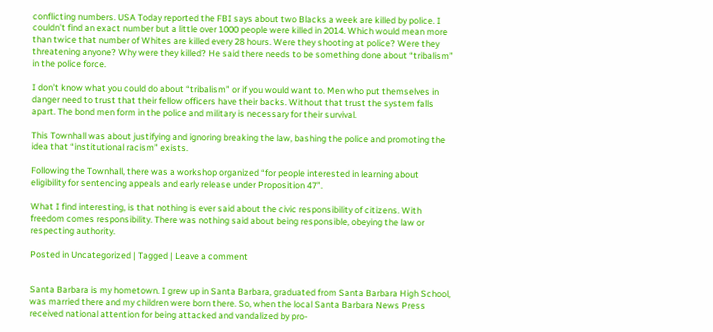conflicting numbers. USA Today reported the FBI says about two Blacks a week are killed by police. I couldn’t find an exact number but a little over 1000 people were killed in 2014. Which would mean more than twice that number of Whites are killed every 28 hours. Were they shooting at police? Were they threatening anyone? Why were they killed? He said there needs to be something done about “tribalism” in the police force.

I don’t know what you could do about “tribalism” or if you would want to. Men who put themselves in danger need to trust that their fellow officers have their backs. Without that trust the system falls apart. The bond men form in the police and military is necessary for their survival.

This Townhall was about justifying and ignoring breaking the law, bashing the police and promoting the idea that “institutional racism” exists.

Following the Townhall, there was a workshop organized “for people interested in learning about eligibility for sentencing appeals and early release under Proposition 47”.

What I find interesting, is that nothing is ever said about the civic responsibility of citizens. With freedom comes responsibility. There was nothing said about being responsible, obeying the law or respecting authority.

Posted in Uncategorized | Tagged | Leave a comment


Santa Barbara is my hometown. I grew up in Santa Barbara, graduated from Santa Barbara High School, was married there and my children were born there. So, when the local Santa Barbara News Press received national attention for being attacked and vandalized by pro-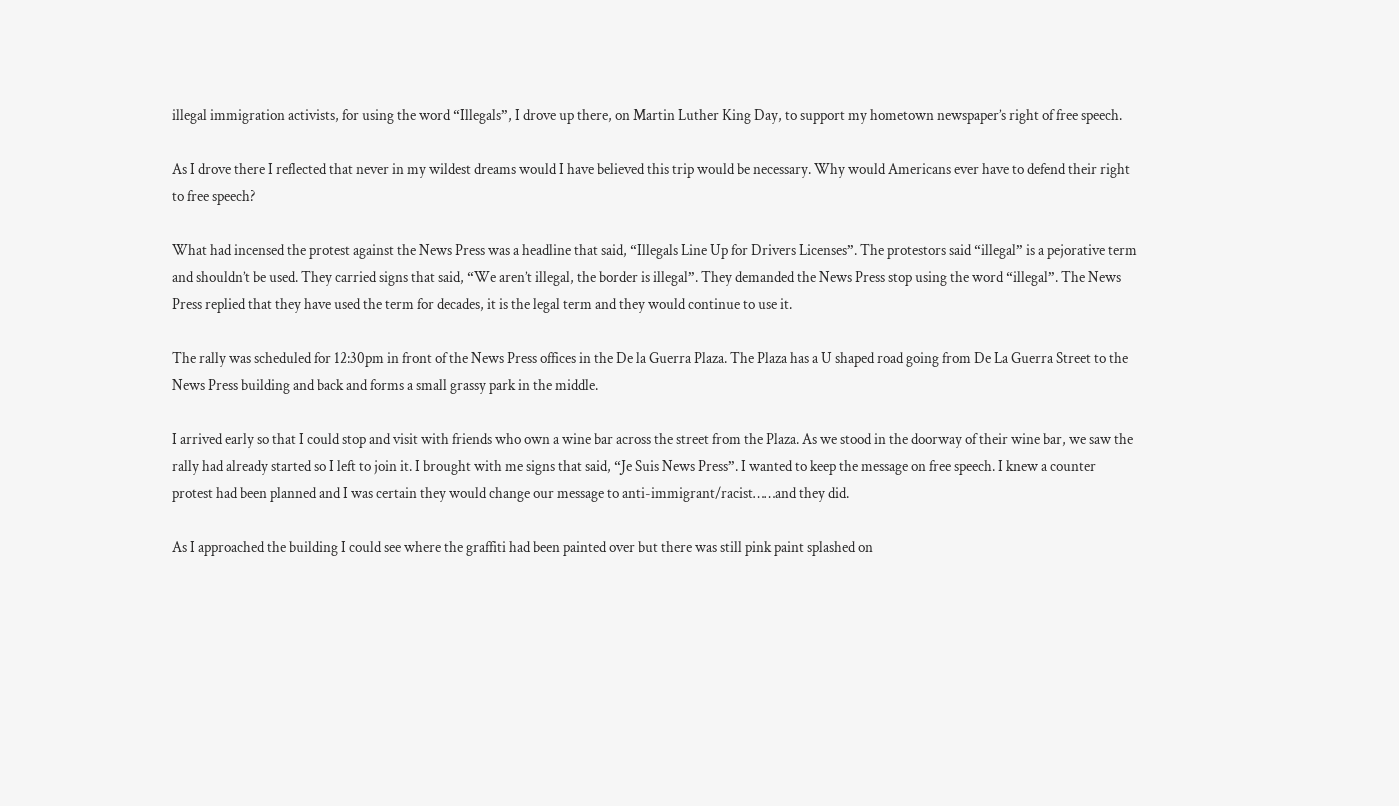illegal immigration activists, for using the word “Illegals”, I drove up there, on Martin Luther King Day, to support my hometown newspaper’s right of free speech.

As I drove there I reflected that never in my wildest dreams would I have believed this trip would be necessary. Why would Americans ever have to defend their right to free speech?

What had incensed the protest against the News Press was a headline that said, “Illegals Line Up for Drivers Licenses”. The protestors said “illegal” is a pejorative term and shouldn’t be used. They carried signs that said, “We aren’t illegal, the border is illegal”. They demanded the News Press stop using the word “illegal”. The News Press replied that they have used the term for decades, it is the legal term and they would continue to use it.

The rally was scheduled for 12:30pm in front of the News Press offices in the De la Guerra Plaza. The Plaza has a U shaped road going from De La Guerra Street to the News Press building and back and forms a small grassy park in the middle.

I arrived early so that I could stop and visit with friends who own a wine bar across the street from the Plaza. As we stood in the doorway of their wine bar, we saw the rally had already started so I left to join it. I brought with me signs that said, “Je Suis News Press”. I wanted to keep the message on free speech. I knew a counter protest had been planned and I was certain they would change our message to anti-immigrant/racist……and they did.

As I approached the building I could see where the graffiti had been painted over but there was still pink paint splashed on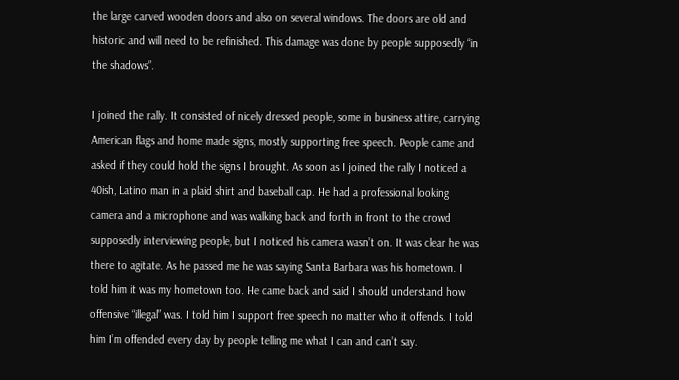the large carved wooden doors and also on several windows. The doors are old and historic and will need to be refinished. This damage was done by people supposedly “in the shadows”.

I joined the rally. It consisted of nicely dressed people, some in business attire, carrying American flags and home made signs, mostly supporting free speech. People came and asked if they could hold the signs I brought. As soon as I joined the rally I noticed a 40ish, Latino man in a plaid shirt and baseball cap. He had a professional looking camera and a microphone and was walking back and forth in front to the crowd supposedly interviewing people, but I noticed his camera wasn’t on. It was clear he was there to agitate. As he passed me he was saying Santa Barbara was his hometown. I told him it was my hometown too. He came back and said I should understand how offensive “illegal” was. I told him I support free speech no matter who it offends. I told him I’m offended every day by people telling me what I can and can’t say.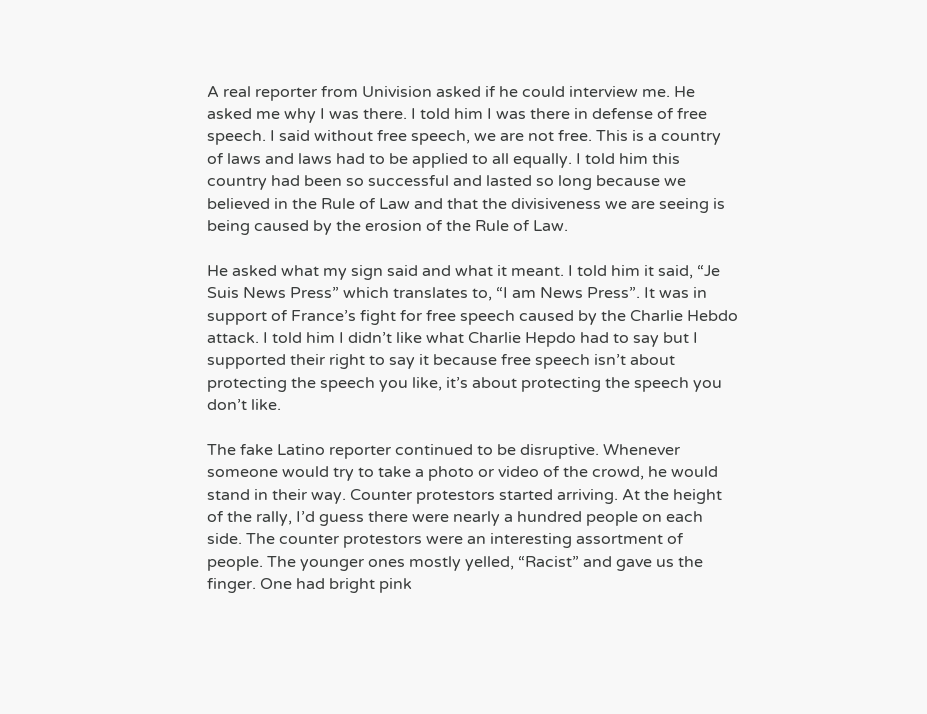A real reporter from Univision asked if he could interview me. He asked me why I was there. I told him I was there in defense of free speech. I said without free speech, we are not free. This is a country of laws and laws had to be applied to all equally. I told him this country had been so successful and lasted so long because we believed in the Rule of Law and that the divisiveness we are seeing is being caused by the erosion of the Rule of Law.

He asked what my sign said and what it meant. I told him it said, “Je Suis News Press” which translates to, “I am News Press”. It was in support of France’s fight for free speech caused by the Charlie Hebdo attack. I told him I didn’t like what Charlie Hepdo had to say but I supported their right to say it because free speech isn’t about protecting the speech you like, it’s about protecting the speech you don’t like.

The fake Latino reporter continued to be disruptive. Whenever someone would try to take a photo or video of the crowd, he would stand in their way. Counter protestors started arriving. At the height of the rally, I’d guess there were nearly a hundred people on each side. The counter protestors were an interesting assortment of people. The younger ones mostly yelled, “Racist” and gave us the finger. One had bright pink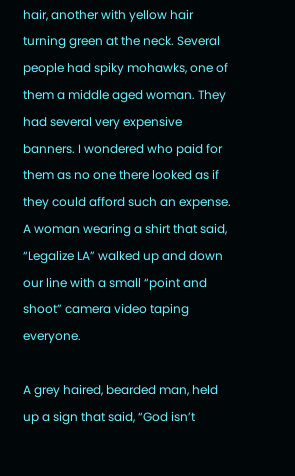hair, another with yellow hair turning green at the neck. Several people had spiky mohawks, one of them a middle aged woman. They had several very expensive banners. I wondered who paid for them as no one there looked as if they could afford such an expense. A woman wearing a shirt that said, “Legalize LA” walked up and down our line with a small “point and shoot” camera video taping everyone.

A grey haired, bearded man, held up a sign that said, “God isn’t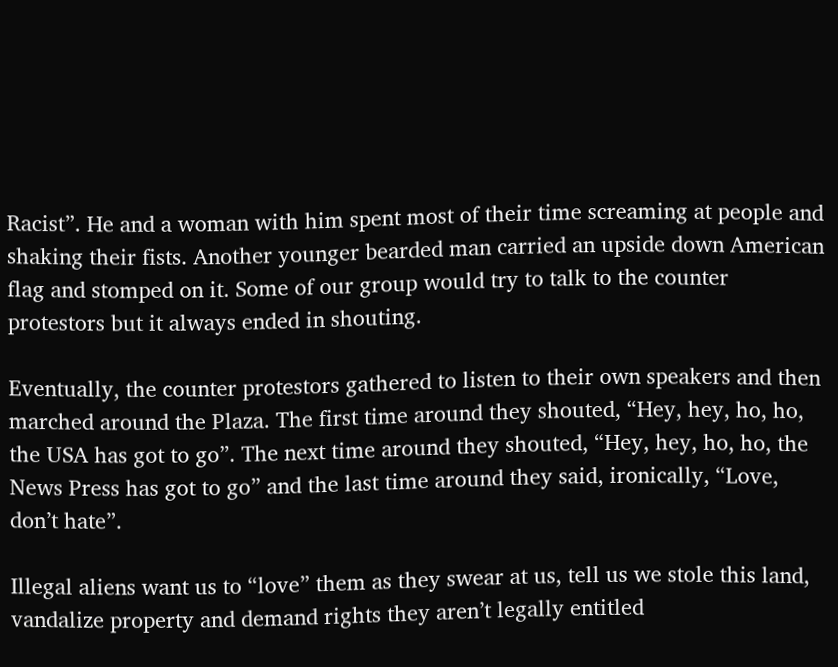Racist”. He and a woman with him spent most of their time screaming at people and shaking their fists. Another younger bearded man carried an upside down American flag and stomped on it. Some of our group would try to talk to the counter protestors but it always ended in shouting.

Eventually, the counter protestors gathered to listen to their own speakers and then marched around the Plaza. The first time around they shouted, “Hey, hey, ho, ho, the USA has got to go”. The next time around they shouted, “Hey, hey, ho, ho, the News Press has got to go” and the last time around they said, ironically, “Love, don’t hate”.

Illegal aliens want us to “love” them as they swear at us, tell us we stole this land, vandalize property and demand rights they aren’t legally entitled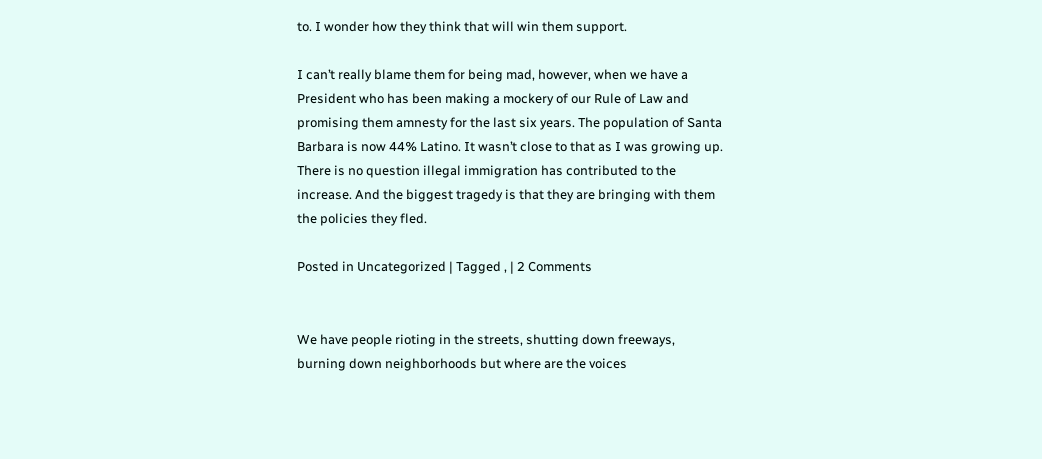to. I wonder how they think that will win them support.

I can’t really blame them for being mad, however, when we have a President who has been making a mockery of our Rule of Law and promising them amnesty for the last six years. The population of Santa Barbara is now 44% Latino. It wasn’t close to that as I was growing up. There is no question illegal immigration has contributed to the increase. And the biggest tragedy is that they are bringing with them the policies they fled.

Posted in Uncategorized | Tagged , | 2 Comments


We have people rioting in the streets, shutting down freeways, burning down neighborhoods but where are the voices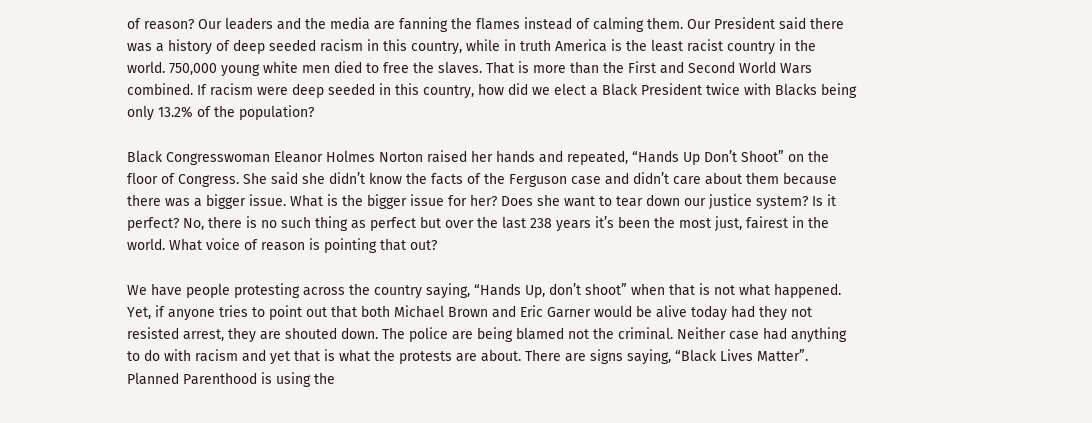of reason? Our leaders and the media are fanning the flames instead of calming them. Our President said there was a history of deep seeded racism in this country, while in truth America is the least racist country in the world. 750,000 young white men died to free the slaves. That is more than the First and Second World Wars combined. If racism were deep seeded in this country, how did we elect a Black President twice with Blacks being only 13.2% of the population?

Black Congresswoman Eleanor Holmes Norton raised her hands and repeated, “Hands Up Don’t Shoot” on the floor of Congress. She said she didn’t know the facts of the Ferguson case and didn’t care about them because there was a bigger issue. What is the bigger issue for her? Does she want to tear down our justice system? Is it perfect? No, there is no such thing as perfect but over the last 238 years it’s been the most just, fairest in the world. What voice of reason is pointing that out?

We have people protesting across the country saying, “Hands Up, don’t shoot” when that is not what happened. Yet, if anyone tries to point out that both Michael Brown and Eric Garner would be alive today had they not resisted arrest, they are shouted down. The police are being blamed not the criminal. Neither case had anything to do with racism and yet that is what the protests are about. There are signs saying, “Black Lives Matter”. Planned Parenthood is using the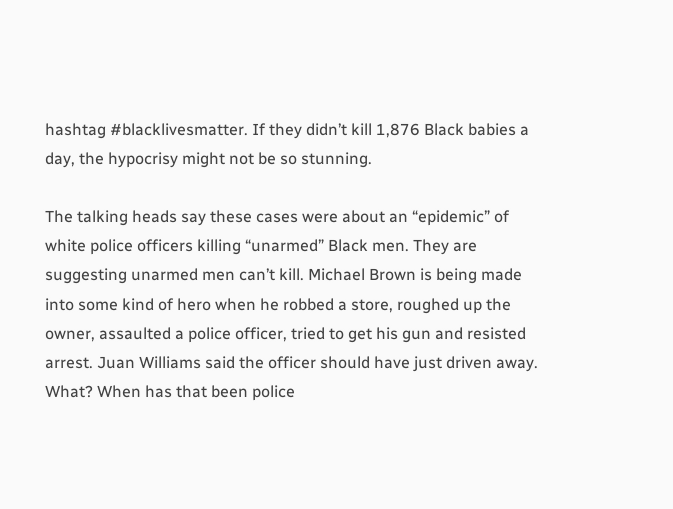hashtag #blacklivesmatter. If they didn’t kill 1,876 Black babies a day, the hypocrisy might not be so stunning.

The talking heads say these cases were about an “epidemic” of white police officers killing “unarmed” Black men. They are suggesting unarmed men can’t kill. Michael Brown is being made into some kind of hero when he robbed a store, roughed up the owner, assaulted a police officer, tried to get his gun and resisted arrest. Juan Williams said the officer should have just driven away. What? When has that been police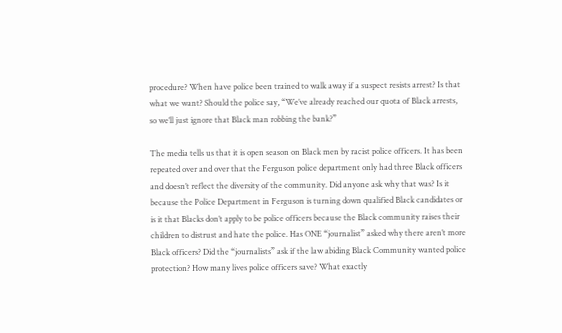procedure? When have police been trained to walk away if a suspect resists arrest? Is that what we want? Should the police say, “We’ve already reached our quota of Black arrests, so we’ll just ignore that Black man robbing the bank?”

The media tells us that it is open season on Black men by racist police officers. It has been repeated over and over that the Ferguson police department only had three Black officers and doesn’t reflect the diversity of the community. Did anyone ask why that was? Is it because the Police Department in Ferguson is turning down qualified Black candidates or is it that Blacks don’t apply to be police officers because the Black community raises their children to distrust and hate the police. Has ONE “journalist” asked why there aren’t more Black officers? Did the “journalists” ask if the law abiding Black Community wanted police protection? How many lives police officers save? What exactly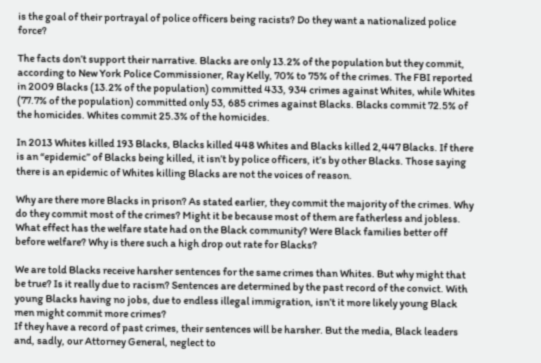is the goal of their portrayal of police officers being racists? Do they want a nationalized police force?

The facts don’t support their narrative. Blacks are only 13.2% of the population but they commit, according to New York Police Commissioner, Ray Kelly, 70% to 75% of the crimes. The FBI reported in 2009 Blacks (13.2% of the population) committed 433, 934 crimes against Whites, while Whites (77.7% of the population) committed only 53, 685 crimes against Blacks. Blacks commit 72.5% of the homicides. Whites commit 25.3% of the homicides.

In 2013 Whites killed 193 Blacks, Blacks killed 448 Whites and Blacks killed 2,447 Blacks. If there is an “epidemic” of Blacks being killed, it isn’t by police officers, it’s by other Blacks. Those saying there is an epidemic of Whites killing Blacks are not the voices of reason.

Why are there more Blacks in prison? As stated earlier, they commit the majority of the crimes. Why do they commit most of the crimes? Might it be because most of them are fatherless and jobless. What effect has the welfare state had on the Black community? Were Black families better off before welfare? Why is there such a high drop out rate for Blacks?

We are told Blacks receive harsher sentences for the same crimes than Whites. But why might that be true? Is it really due to racism? Sentences are determined by the past record of the convict. With young Blacks having no jobs, due to endless illegal immigration, isn’t it more likely young Black men might commit more crimes?
If they have a record of past crimes, their sentences will be harsher. But the media, Black leaders and, sadly, our Attorney General, neglect to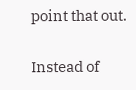point that out.

Instead of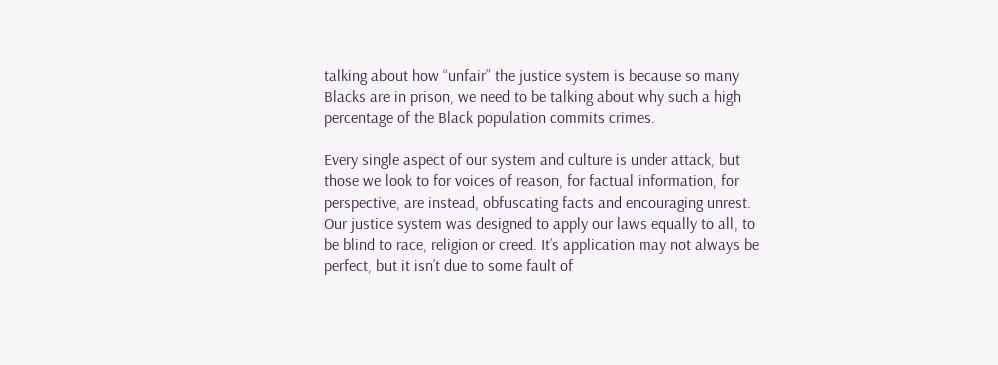talking about how “unfair” the justice system is because so many Blacks are in prison, we need to be talking about why such a high percentage of the Black population commits crimes.

Every single aspect of our system and culture is under attack, but those we look to for voices of reason, for factual information, for perspective, are instead, obfuscating facts and encouraging unrest. Our justice system was designed to apply our laws equally to all, to be blind to race, religion or creed. It’s application may not always be perfect, but it isn’t due to some fault of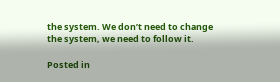the system. We don’t need to change the system, we need to follow it.

Posted in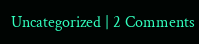Uncategorized | 2 Comments